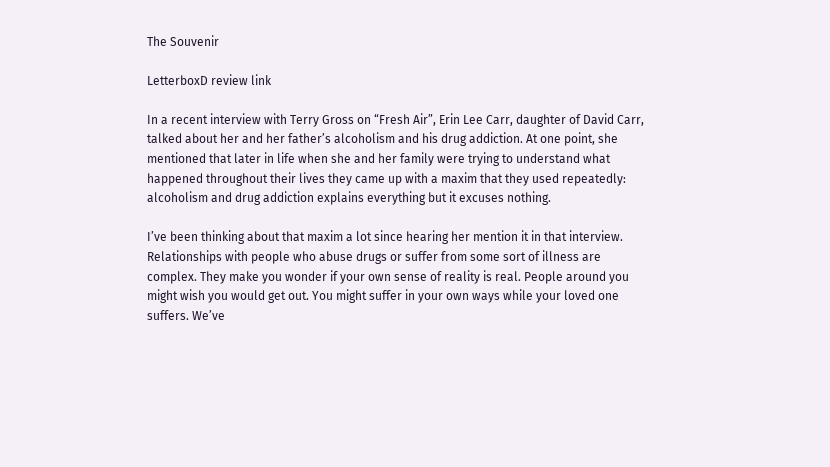The Souvenir

LetterboxD review link

In a recent interview with Terry Gross on “Fresh Air”, Erin Lee Carr, daughter of David Carr, talked about her and her father’s alcoholism and his drug addiction. At one point, she mentioned that later in life when she and her family were trying to understand what happened throughout their lives they came up with a maxim that they used repeatedly: alcoholism and drug addiction explains everything but it excuses nothing.

I’ve been thinking about that maxim a lot since hearing her mention it in that interview. Relationships with people who abuse drugs or suffer from some sort of illness are complex. They make you wonder if your own sense of reality is real. People around you might wish you would get out. You might suffer in your own ways while your loved one suffers. We’ve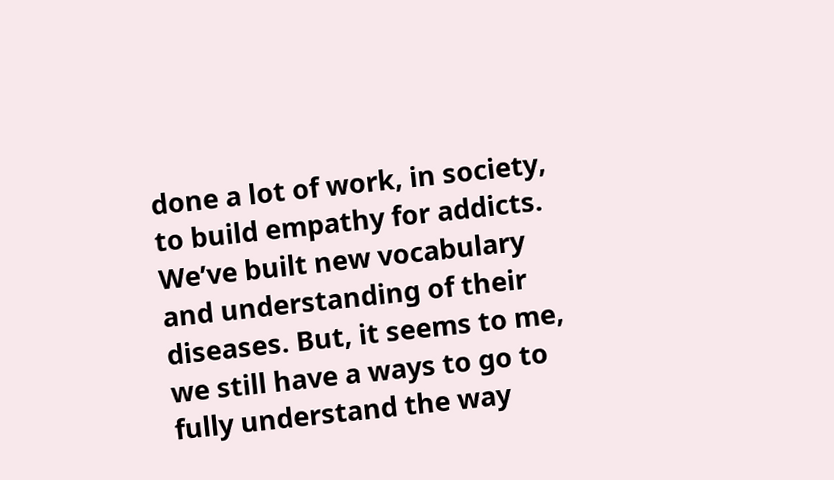done a lot of work, in society, to build empathy for addicts. We’ve built new vocabulary and understanding of their diseases. But, it seems to me, we still have a ways to go to fully understand the way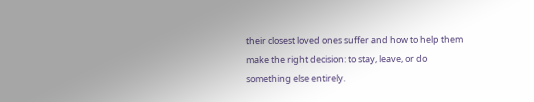their closest loved ones suffer and how to help them make the right decision: to stay, leave, or do something else entirely.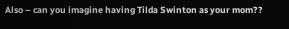Also – can you imagine having Tilda Swinton as your mom??